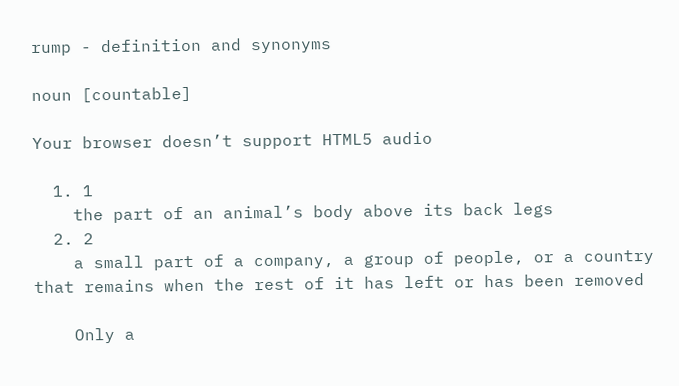rump - definition and synonyms

noun [countable]

Your browser doesn’t support HTML5 audio

  1. 1
    the part of an animal’s body above its back legs
  2. 2
    a small part of a company, a group of people, or a country that remains when the rest of it has left or has been removed

    Only a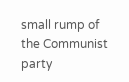small rump of the Communist party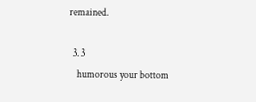remained.

  3. 3
    humorous your bottom